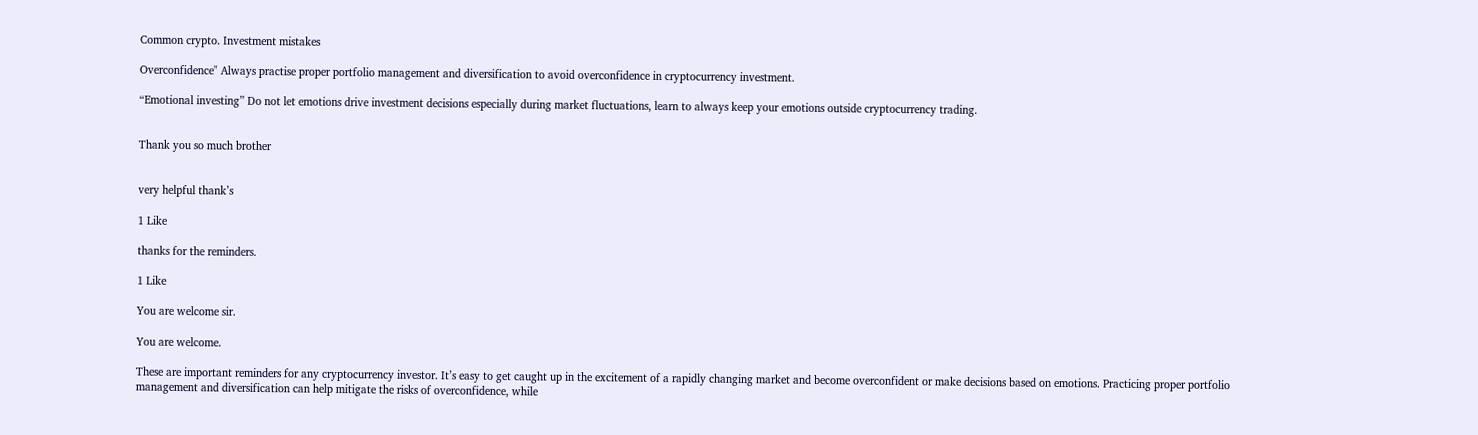Common crypto. Investment mistakes

Overconfidence" Always practise proper portfolio management and diversification to avoid overconfidence in cryptocurrency investment.

“Emotional investing” Do not let emotions drive investment decisions especially during market fluctuations, learn to always keep your emotions outside cryptocurrency trading.


Thank you so much brother


very helpful thank’s

1 Like

thanks for the reminders.

1 Like

You are welcome sir.

You are welcome.

These are important reminders for any cryptocurrency investor. It’s easy to get caught up in the excitement of a rapidly changing market and become overconfident or make decisions based on emotions. Practicing proper portfolio management and diversification can help mitigate the risks of overconfidence, while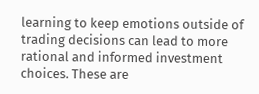learning to keep emotions outside of trading decisions can lead to more rational and informed investment choices. These are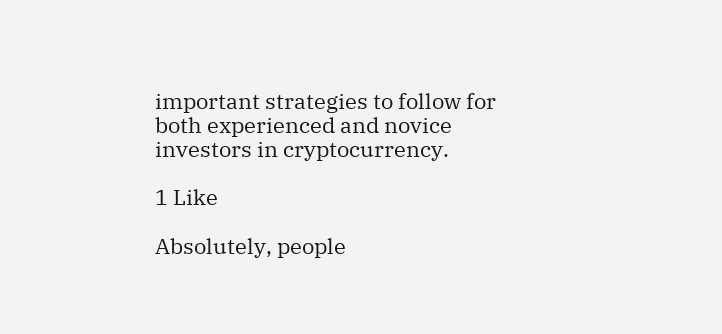important strategies to follow for both experienced and novice investors in cryptocurrency.

1 Like

Absolutely, people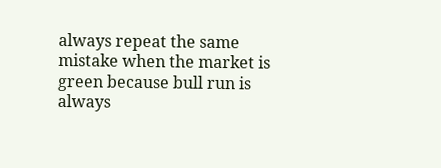always repeat the same mistake when the market is green because bull run is always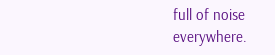full of noise everywhere.